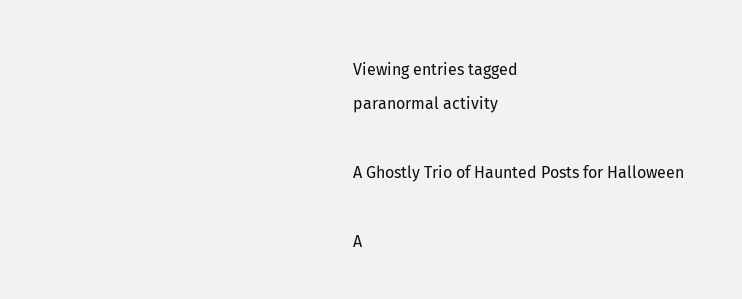Viewing entries tagged
paranormal activity

A Ghostly Trio of Haunted Posts for Halloween

A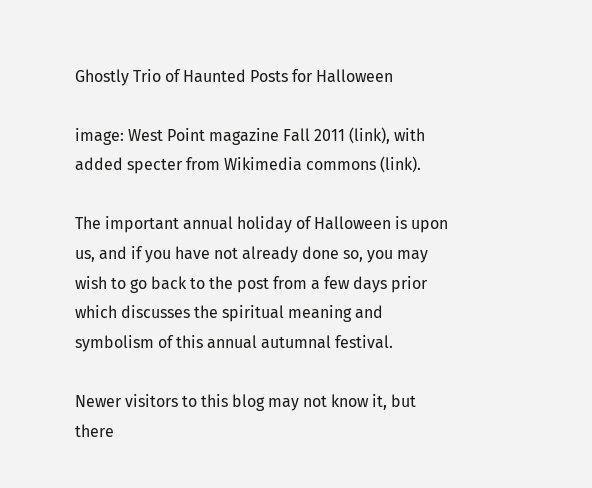Ghostly Trio of Haunted Posts for Halloween

image: West Point magazine Fall 2011 (link), with added specter from Wikimedia commons (link).

The important annual holiday of Halloween is upon us, and if you have not already done so, you may wish to go back to the post from a few days prior which discusses the spiritual meaning and symbolism of this annual autumnal festival.

Newer visitors to this blog may not know it, but there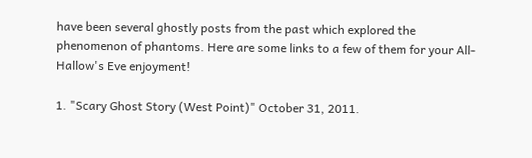have been several ghostly posts from the past which explored the phenomenon of phantoms. Here are some links to a few of them for your All-Hallow's Eve enjoyment!

1. "Scary Ghost Story (West Point)" October 31, 2011.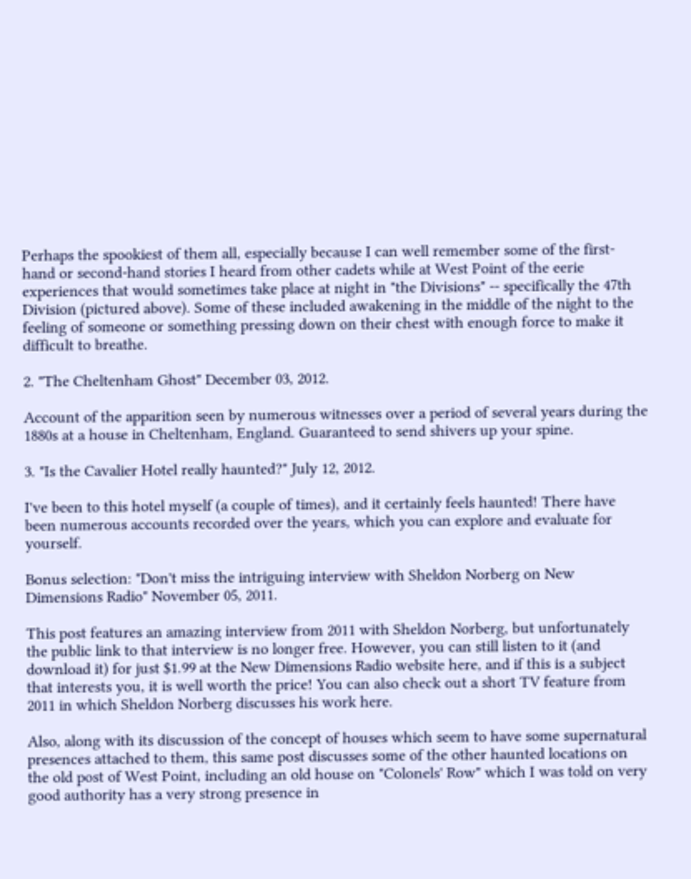Perhaps the spookiest of them all, especially because I can well remember some of the first-hand or second-hand stories I heard from other cadets while at West Point of the eerie experiences that would sometimes take place at night in "the Divisions" -- specifically the 47th Division (pictured above). Some of these included awakening in the middle of the night to the feeling of someone or something pressing down on their chest with enough force to make it difficult to breathe.

2. "The Cheltenham Ghost" December 03, 2012.

Account of the apparition seen by numerous witnesses over a period of several years during the 1880s at a house in Cheltenham, England. Guaranteed to send shivers up your spine.

3. "Is the Cavalier Hotel really haunted?" July 12, 2012.

I've been to this hotel myself (a couple of times), and it certainly feels haunted! There have been numerous accounts recorded over the years, which you can explore and evaluate for yourself.

Bonus selection: "Don't miss the intriguing interview with Sheldon Norberg on New Dimensions Radio" November 05, 2011.

This post features an amazing interview from 2011 with Sheldon Norberg, but unfortunately the public link to that interview is no longer free. However, you can still listen to it (and download it) for just $1.99 at the New Dimensions Radio website here, and if this is a subject that interests you, it is well worth the price! You can also check out a short TV feature from 2011 in which Sheldon Norberg discusses his work here.

Also, along with its discussion of the concept of houses which seem to have some supernatural presences attached to them, this same post discusses some of the other haunted locations on the old post of West Point, including an old house on "Colonels' Row" which I was told on very good authority has a very strong presence in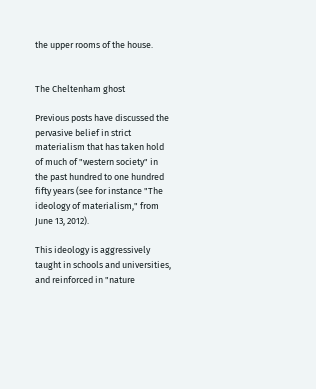the upper rooms of the house.


The Cheltenham ghost

Previous posts have discussed the pervasive belief in strict materialism that has taken hold of much of "western society" in the past hundred to one hundred fifty years (see for instance "The ideology of materialism," from June 13, 2012).

This ideology is aggressively taught in schools and universities, and reinforced in "nature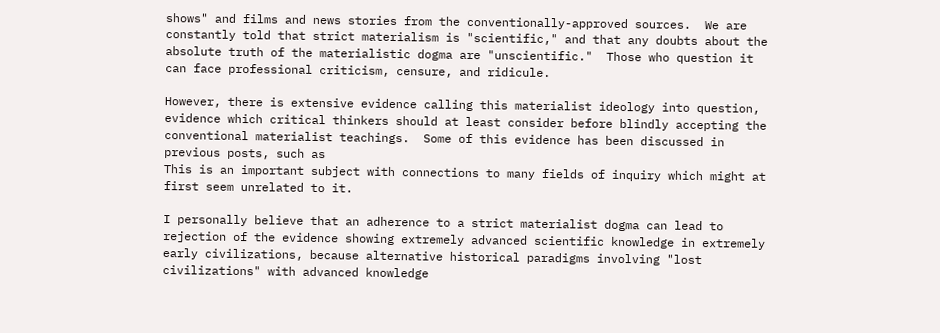shows" and films and news stories from the conventionally-approved sources.  We are constantly told that strict materialism is "scientific," and that any doubts about the absolute truth of the materialistic dogma are "unscientific."  Those who question it can face professional criticism, censure, and ridicule.

However, there is extensive evidence calling this materialist ideology into question, evidence which critical thinkers should at least consider before blindly accepting the conventional materialist teachings.  Some of this evidence has been discussed in previous posts, such as
This is an important subject with connections to many fields of inquiry which might at first seem unrelated to it.

I personally believe that an adherence to a strict materialist dogma can lead to rejection of the evidence showing extremely advanced scientific knowledge in extremely early civilizations, because alternative historical paradigms involving "lost civilizations" with advanced knowledge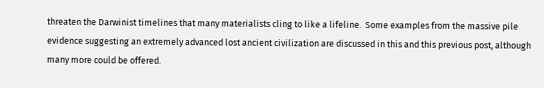threaten the Darwinist timelines that many materialists cling to like a lifeline.  Some examples from the massive pile evidence suggesting an extremely advanced lost ancient civilization are discussed in this and this previous post, although many more could be offered.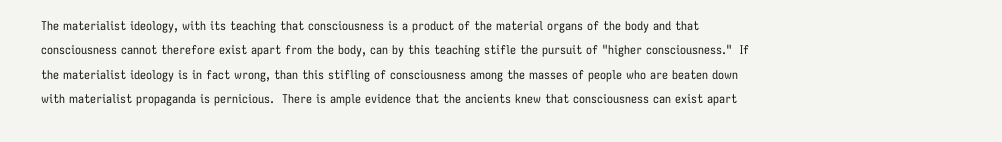The materialist ideology, with its teaching that consciousness is a product of the material organs of the body and that consciousness cannot therefore exist apart from the body, can by this teaching stifle the pursuit of "higher consciousness."  If the materialist ideology is in fact wrong, than this stifling of consciousness among the masses of people who are beaten down with materialist propaganda is pernicious.  There is ample evidence that the ancients knew that consciousness can exist apart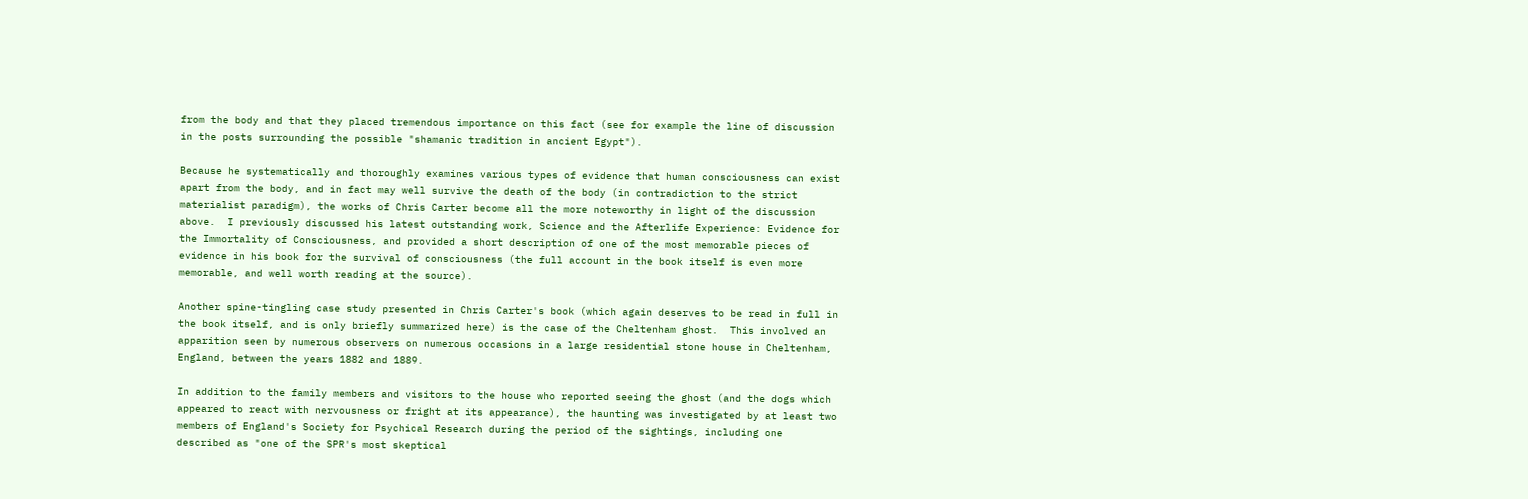from the body and that they placed tremendous importance on this fact (see for example the line of discussion in the posts surrounding the possible "shamanic tradition in ancient Egypt").

Because he systematically and thoroughly examines various types of evidence that human consciousness can exist apart from the body, and in fact may well survive the death of the body (in contradiction to the strict materialist paradigm), the works of Chris Carter become all the more noteworthy in light of the discussion above.  I previously discussed his latest outstanding work, Science and the Afterlife Experience: Evidence for the Immortality of Consciousness, and provided a short description of one of the most memorable pieces of evidence in his book for the survival of consciousness (the full account in the book itself is even more memorable, and well worth reading at the source).

Another spine-tingling case study presented in Chris Carter's book (which again deserves to be read in full in the book itself, and is only briefly summarized here) is the case of the Cheltenham ghost.  This involved an apparition seen by numerous observers on numerous occasions in a large residential stone house in Cheltenham, England, between the years 1882 and 1889.

In addition to the family members and visitors to the house who reported seeing the ghost (and the dogs which appeared to react with nervousness or fright at its appearance), the haunting was investigated by at least two members of England's Society for Psychical Research during the period of the sightings, including one described as "one of the SPR's most skeptical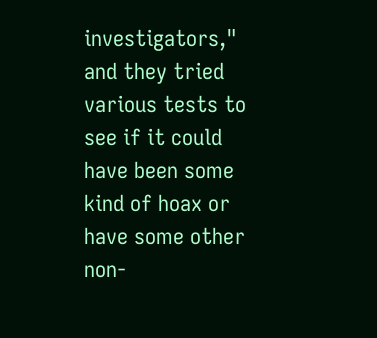investigators," and they tried various tests to see if it could have been some kind of hoax or have some other non-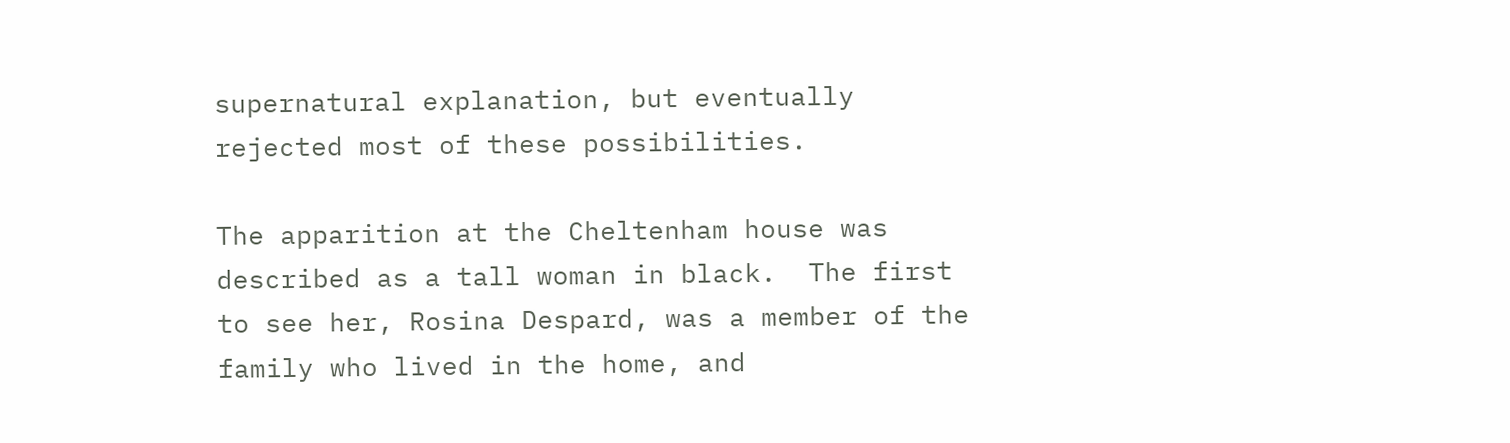supernatural explanation, but eventually rejected most of these possibilities.

The apparition at the Cheltenham house was described as a tall woman in black.  The first to see her, Rosina Despard, was a member of the family who lived in the home, and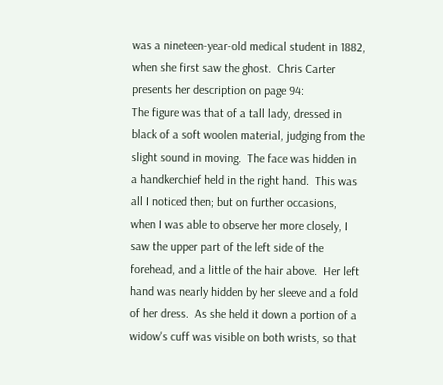was a nineteen-year-old medical student in 1882, when she first saw the ghost.  Chris Carter presents her description on page 94:
The figure was that of a tall lady, dressed in black of a soft woolen material, judging from the slight sound in moving.  The face was hidden in a handkerchief held in the right hand.  This was all I noticed then; but on further occasions, when I was able to observe her more closely, I saw the upper part of the left side of the forehead, and a little of the hair above.  Her left hand was nearly hidden by her sleeve and a fold of her dress.  As she held it down a portion of a widow's cuff was visible on both wrists, so that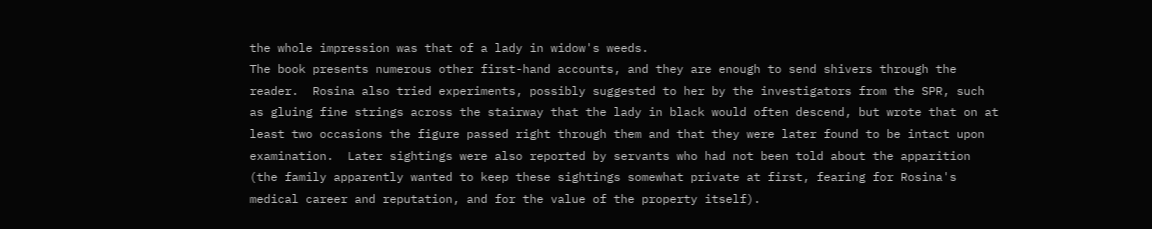the whole impression was that of a lady in widow's weeds.
The book presents numerous other first-hand accounts, and they are enough to send shivers through the reader.  Rosina also tried experiments, possibly suggested to her by the investigators from the SPR, such as gluing fine strings across the stairway that the lady in black would often descend, but wrote that on at least two occasions the figure passed right through them and that they were later found to be intact upon examination.  Later sightings were also reported by servants who had not been told about the apparition (the family apparently wanted to keep these sightings somewhat private at first, fearing for Rosina's medical career and reputation, and for the value of the property itself).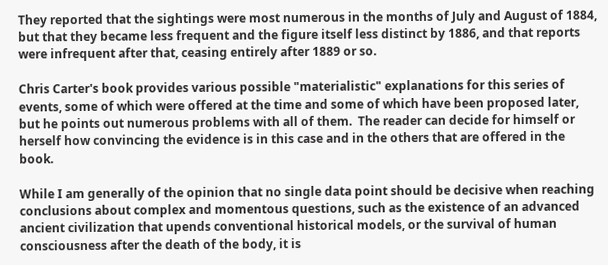They reported that the sightings were most numerous in the months of July and August of 1884, but that they became less frequent and the figure itself less distinct by 1886, and that reports were infrequent after that, ceasing entirely after 1889 or so.

Chris Carter's book provides various possible "materialistic" explanations for this series of events, some of which were offered at the time and some of which have been proposed later, but he points out numerous problems with all of them.  The reader can decide for himself or herself how convincing the evidence is in this case and in the others that are offered in the book.

While I am generally of the opinion that no single data point should be decisive when reaching conclusions about complex and momentous questions, such as the existence of an advanced ancient civilization that upends conventional historical models, or the survival of human consciousness after the death of the body, it is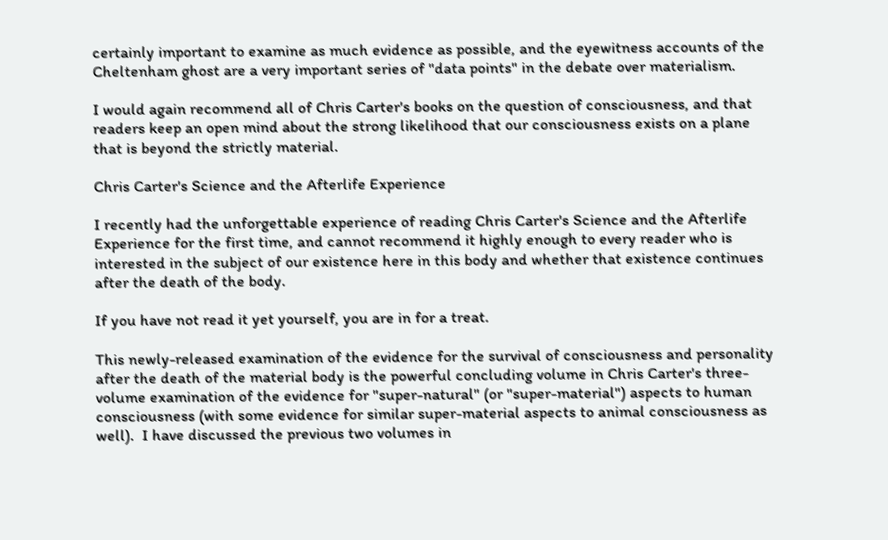certainly important to examine as much evidence as possible, and the eyewitness accounts of the Cheltenham ghost are a very important series of "data points" in the debate over materialism.

I would again recommend all of Chris Carter's books on the question of consciousness, and that readers keep an open mind about the strong likelihood that our consciousness exists on a plane that is beyond the strictly material.

Chris Carter's Science and the Afterlife Experience

I recently had the unforgettable experience of reading Chris Carter's Science and the Afterlife Experience for the first time, and cannot recommend it highly enough to every reader who is interested in the subject of our existence here in this body and whether that existence continues after the death of the body.

If you have not read it yet yourself, you are in for a treat.

This newly-released examination of the evidence for the survival of consciousness and personality after the death of the material body is the powerful concluding volume in Chris Carter's three-volume examination of the evidence for "super-natural" (or "super-material") aspects to human consciousness (with some evidence for similar super-material aspects to animal consciousness as well).  I have discussed the previous two volumes in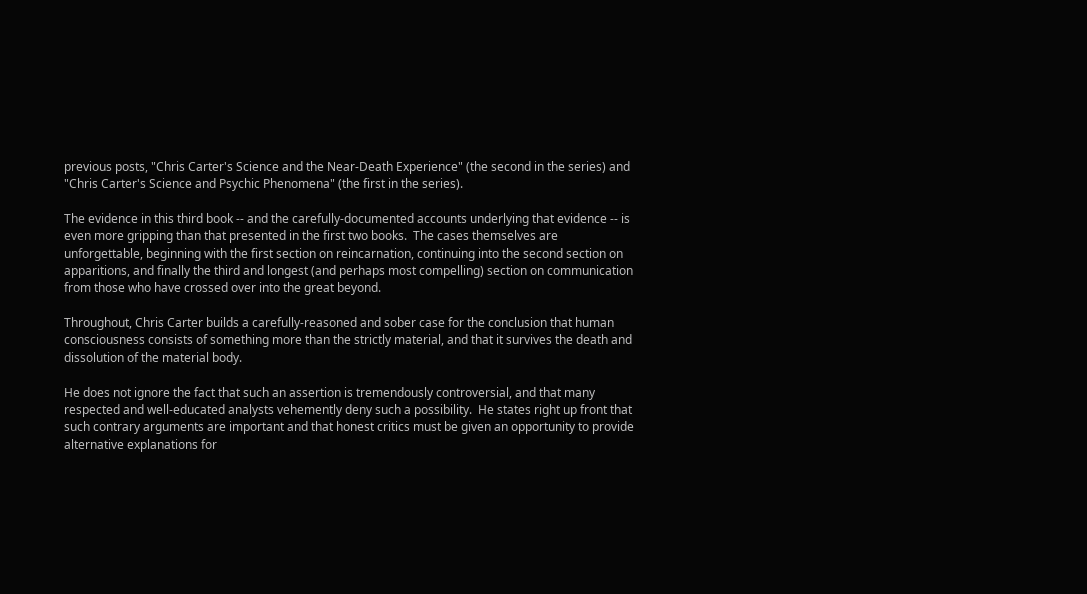previous posts, "Chris Carter's Science and the Near-Death Experience" (the second in the series) and "Chris Carter's Science and Psychic Phenomena" (the first in the series).

The evidence in this third book -- and the carefully-documented accounts underlying that evidence -- is even more gripping than that presented in the first two books.  The cases themselves are unforgettable, beginning with the first section on reincarnation, continuing into the second section on apparitions, and finally the third and longest (and perhaps most compelling) section on communication from those who have crossed over into the great beyond.

Throughout, Chris Carter builds a carefully-reasoned and sober case for the conclusion that human consciousness consists of something more than the strictly material, and that it survives the death and dissolution of the material body.

He does not ignore the fact that such an assertion is tremendously controversial, and that many respected and well-educated analysts vehemently deny such a possibility.  He states right up front that such contrary arguments are important and that honest critics must be given an opportunity to provide alternative explanations for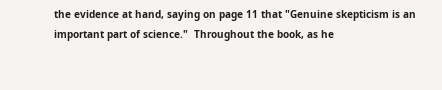the evidence at hand, saying on page 11 that "Genuine skepticism is an important part of science."  Throughout the book, as he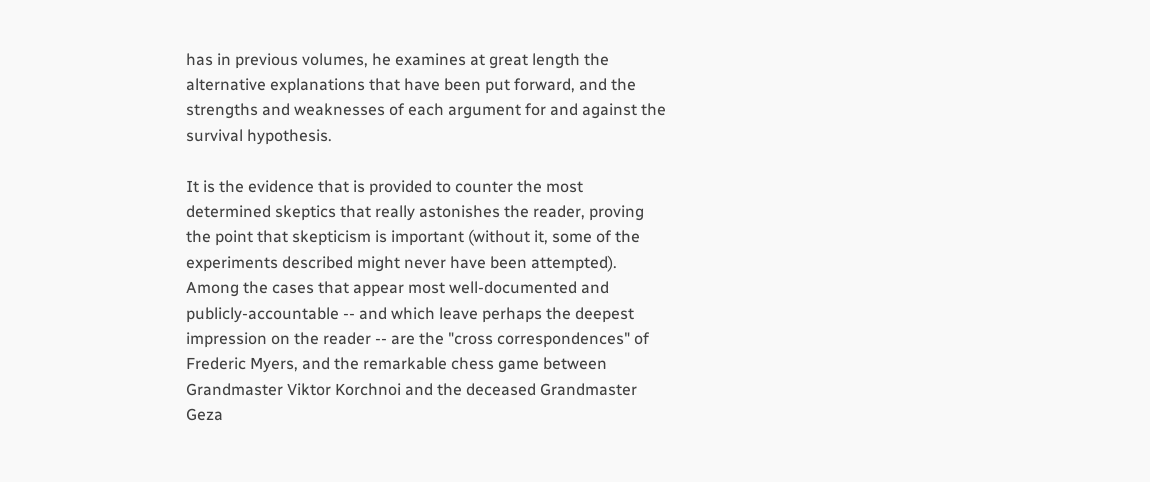has in previous volumes, he examines at great length the alternative explanations that have been put forward, and the strengths and weaknesses of each argument for and against the survival hypothesis.

It is the evidence that is provided to counter the most determined skeptics that really astonishes the reader, proving the point that skepticism is important (without it, some of the experiments described might never have been attempted).  Among the cases that appear most well-documented and publicly-accountable -- and which leave perhaps the deepest impression on the reader -- are the "cross correspondences" of Frederic Myers, and the remarkable chess game between Grandmaster Viktor Korchnoi and the deceased Grandmaster Geza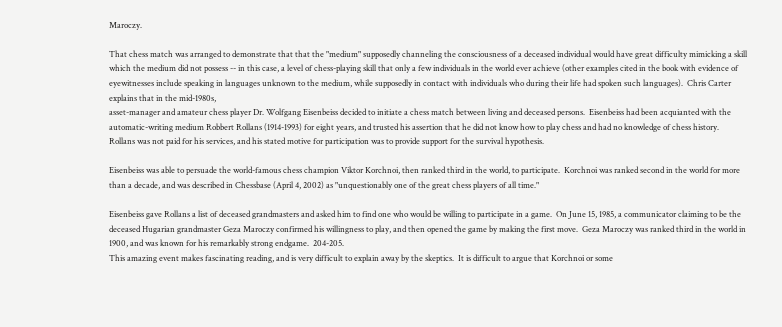Maroczy.

That chess match was arranged to demonstrate that that the "medium" supposedly channeling the consciousness of a deceased individual would have great difficulty mimicking a skill which the medium did not possess -- in this case, a level of chess-playing skill that only a few individuals in the world ever achieve (other examples cited in the book with evidence of eyewitnesses include speaking in languages unknown to the medium, while supposedly in contact with individuals who during their life had spoken such languages).  Chris Carter explains that in the mid-1980s,
asset-manager and amateur chess player Dr. Wolfgang Eisenbeiss decided to initiate a chess match between living and deceased persons.  Eisenbeiss had been acquianted with the automatic-writing medium Robbert Rollans (1914-1993) for eight years, and trusted his assertion that he did not know how to play chess and had no knowledge of chess history.  Rollans was not paid for his services, and his stated motive for participation was to provide support for the survival hypothesis.

Eisenbeiss was able to persuade the world-famous chess champion Viktor Korchnoi, then ranked third in the world, to participate.  Korchnoi was ranked second in the world for more than a decade, and was described in Chessbase (April 4, 2002) as "unquestionably one of the great chess players of all time."

Eisenbeiss gave Rollans a list of deceased grandmasters and asked him to find one who would be willing to participate in a game.  On June 15, 1985, a communicator claiming to be the deceased Hugarian grandmaster Geza Maroczy confirmed his willingness to play, and then opened the game by making the first move.  Geza Maroczy was ranked third in the world in 1900, and was known for his remarkably strong endgame.  204-205.
This amazing event makes fascinating reading, and is very difficult to explain away by the skeptics.  It is difficult to argue that Korchnoi or some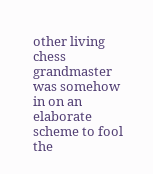other living chess grandmaster was somehow in on an elaborate scheme to fool the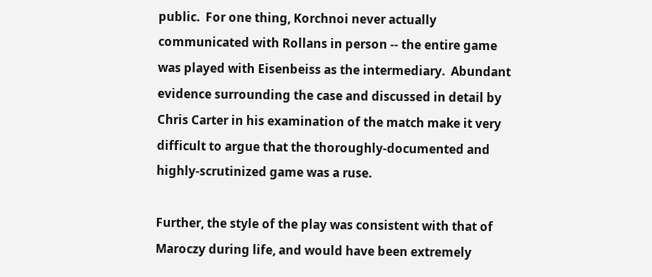public.  For one thing, Korchnoi never actually communicated with Rollans in person -- the entire game was played with Eisenbeiss as the intermediary.  Abundant evidence surrounding the case and discussed in detail by Chris Carter in his examination of the match make it very difficult to argue that the thoroughly-documented and highly-scrutinized game was a ruse.

Further, the style of the play was consistent with that of Maroczy during life, and would have been extremely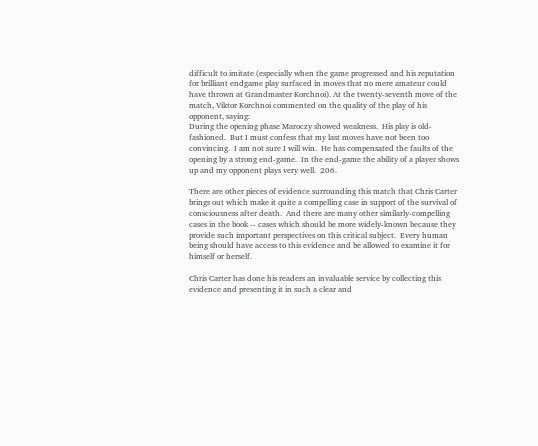difficult to imitate (especially when the game progressed and his reputation for brilliant endgame play surfaced in moves that no mere amateur could have thrown at Grandmaster Korchnoi). At the twenty-seventh move of the match, Viktor Korchnoi commented on the quality of the play of his opponent, saying:
During the opening phase Maroczy showed weakness.  His play is old-fashioned.  But I must confess that my last moves have not been too convincing.  I am not sure I will win.  He has compensated the faults of the opening by a strong end-game.  In the end-game the ability of a player shows up and my opponent plays very well.  206.

There are other pieces of evidence surrounding this match that Chris Carter brings out which make it quite a compelling case in support of the survival of consciousness after death.  And there are many other similarly-compelling cases in the book -- cases which should be more widely-known because they provide such important perspectives on this critical subject.  Every human being should have access to this evidence and be allowed to examine it for himself or herself.

Chris Carter has done his readers an invaluable service by collecting this evidence and presenting it in such a clear and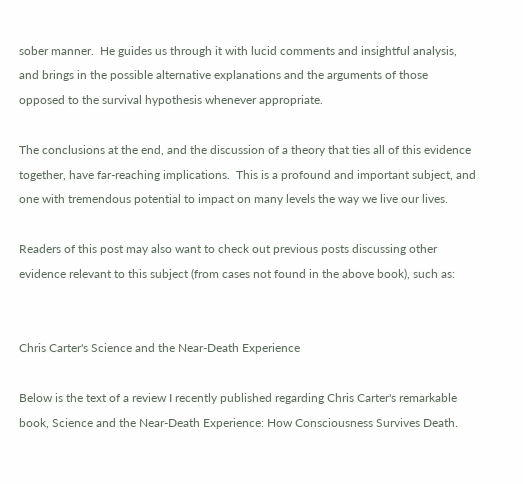sober manner.  He guides us through it with lucid comments and insightful analysis, and brings in the possible alternative explanations and the arguments of those opposed to the survival hypothesis whenever appropriate.

The conclusions at the end, and the discussion of a theory that ties all of this evidence together, have far-reaching implications.  This is a profound and important subject, and one with tremendous potential to impact on many levels the way we live our lives.

Readers of this post may also want to check out previous posts discussing other evidence relevant to this subject (from cases not found in the above book), such as:


Chris Carter's Science and the Near-Death Experience

Below is the text of a review I recently published regarding Chris Carter's remarkable book, Science and the Near-Death Experience: How Consciousness Survives Death.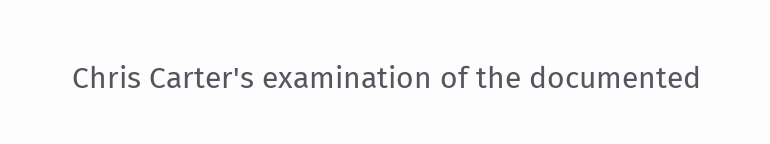Chris Carter's examination of the documented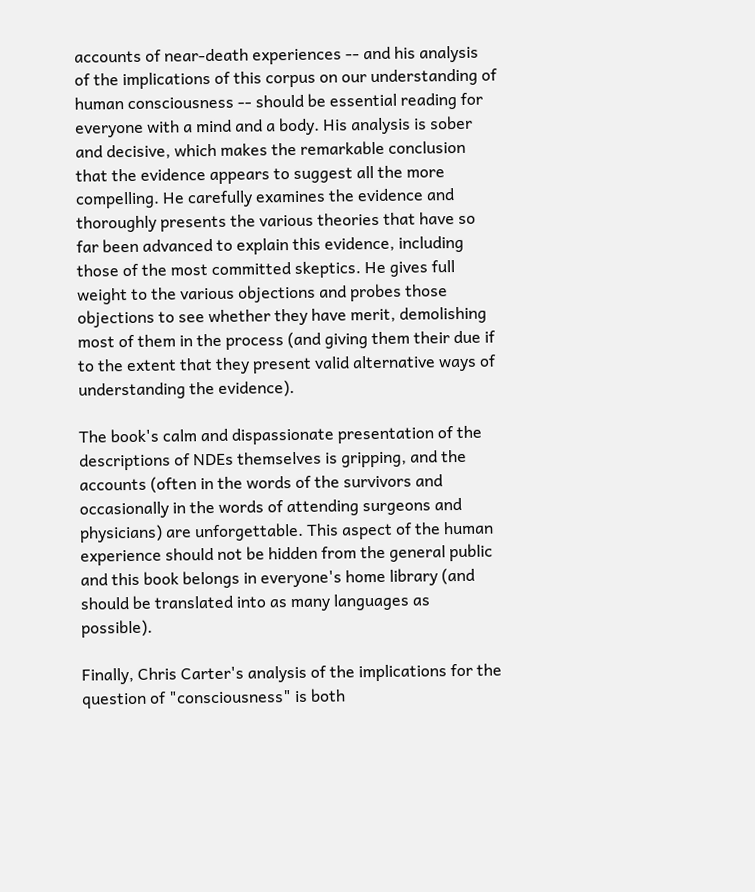accounts of near-death experiences -- and his analysis of the implications of this corpus on our understanding of human consciousness -- should be essential reading for everyone with a mind and a body. His analysis is sober and decisive, which makes the remarkable conclusion that the evidence appears to suggest all the more compelling. He carefully examines the evidence and thoroughly presents the various theories that have so far been advanced to explain this evidence, including those of the most committed skeptics. He gives full weight to the various objections and probes those objections to see whether they have merit, demolishing most of them in the process (and giving them their due if to the extent that they present valid alternative ways of understanding the evidence).

The book's calm and dispassionate presentation of the descriptions of NDEs themselves is gripping, and the accounts (often in the words of the survivors and occasionally in the words of attending surgeons and physicians) are unforgettable. This aspect of the human experience should not be hidden from the general public and this book belongs in everyone's home library (and should be translated into as many languages as possible).

Finally, Chris Carter's analysis of the implications for the question of "consciousness" is both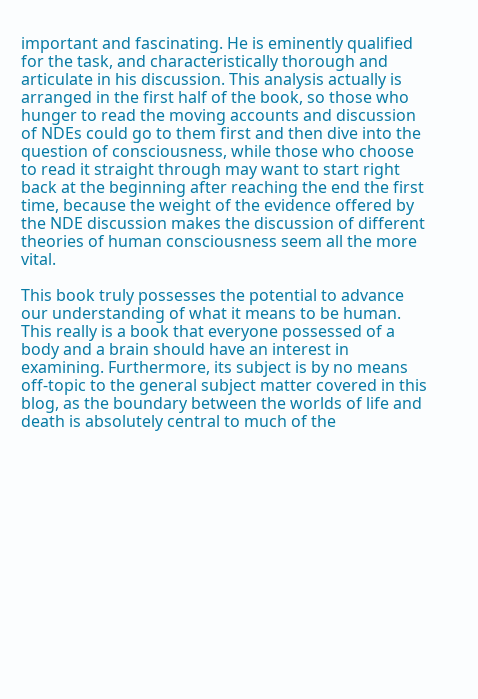important and fascinating. He is eminently qualified for the task, and characteristically thorough and articulate in his discussion. This analysis actually is arranged in the first half of the book, so those who hunger to read the moving accounts and discussion of NDEs could go to them first and then dive into the question of consciousness, while those who choose to read it straight through may want to start right back at the beginning after reaching the end the first time, because the weight of the evidence offered by the NDE discussion makes the discussion of different theories of human consciousness seem all the more vital.

This book truly possesses the potential to advance our understanding of what it means to be human.
This really is a book that everyone possessed of a body and a brain should have an interest in examining. Furthermore, its subject is by no means off-topic to the general subject matter covered in this blog, as the boundary between the worlds of life and death is absolutely central to much of the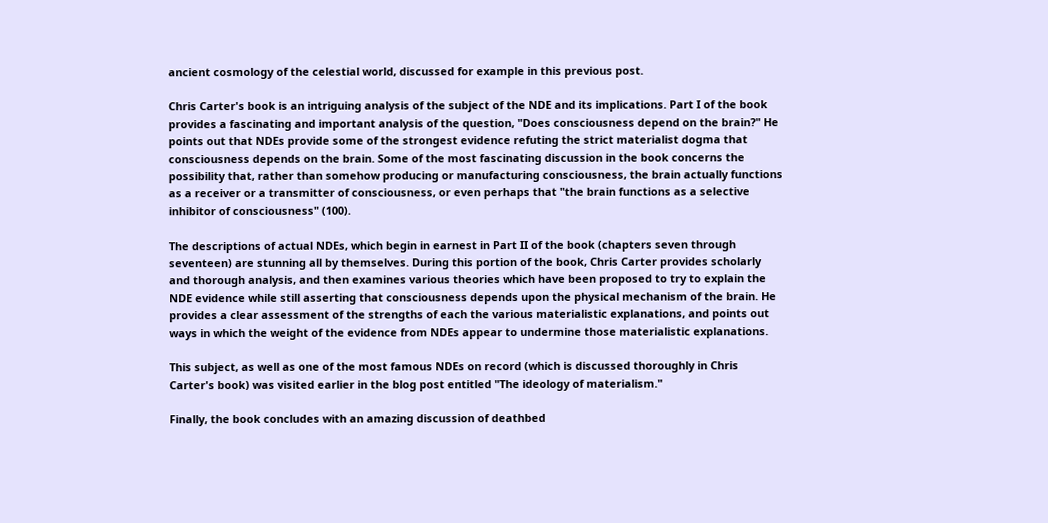ancient cosmology of the celestial world, discussed for example in this previous post.

Chris Carter's book is an intriguing analysis of the subject of the NDE and its implications. Part I of the book provides a fascinating and important analysis of the question, "Does consciousness depend on the brain?" He points out that NDEs provide some of the strongest evidence refuting the strict materialist dogma that consciousness depends on the brain. Some of the most fascinating discussion in the book concerns the possibility that, rather than somehow producing or manufacturing consciousness, the brain actually functions as a receiver or a transmitter of consciousness, or even perhaps that "the brain functions as a selective inhibitor of consciousness" (100).

The descriptions of actual NDEs, which begin in earnest in Part II of the book (chapters seven through seventeen) are stunning all by themselves. During this portion of the book, Chris Carter provides scholarly and thorough analysis, and then examines various theories which have been proposed to try to explain the NDE evidence while still asserting that consciousness depends upon the physical mechanism of the brain. He provides a clear assessment of the strengths of each the various materialistic explanations, and points out ways in which the weight of the evidence from NDEs appear to undermine those materialistic explanations.

This subject, as well as one of the most famous NDEs on record (which is discussed thoroughly in Chris Carter's book) was visited earlier in the blog post entitled "The ideology of materialism."

Finally, the book concludes with an amazing discussion of deathbed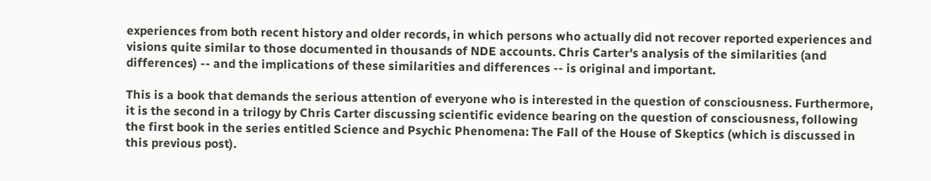experiences from both recent history and older records, in which persons who actually did not recover reported experiences and visions quite similar to those documented in thousands of NDE accounts. Chris Carter's analysis of the similarities (and differences) -- and the implications of these similarities and differences -- is original and important.

This is a book that demands the serious attention of everyone who is interested in the question of consciousness. Furthermore, it is the second in a trilogy by Chris Carter discussing scientific evidence bearing on the question of consciousness, following the first book in the series entitled Science and Psychic Phenomena: The Fall of the House of Skeptics (which is discussed in this previous post).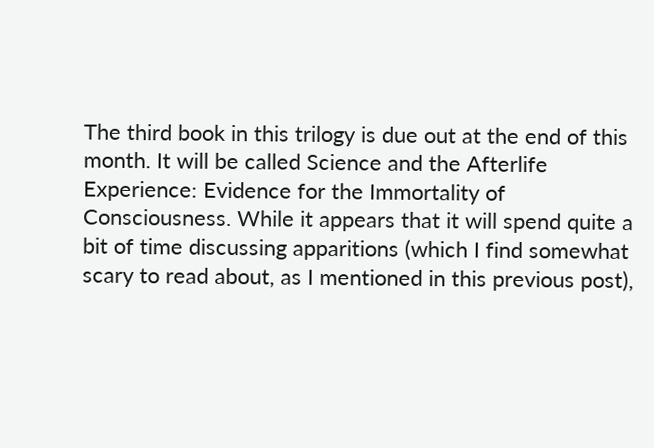The third book in this trilogy is due out at the end of this month. It will be called Science and the Afterlife Experience: Evidence for the Immortality of Consciousness. While it appears that it will spend quite a bit of time discussing apparitions (which I find somewhat scary to read about, as I mentioned in this previous post),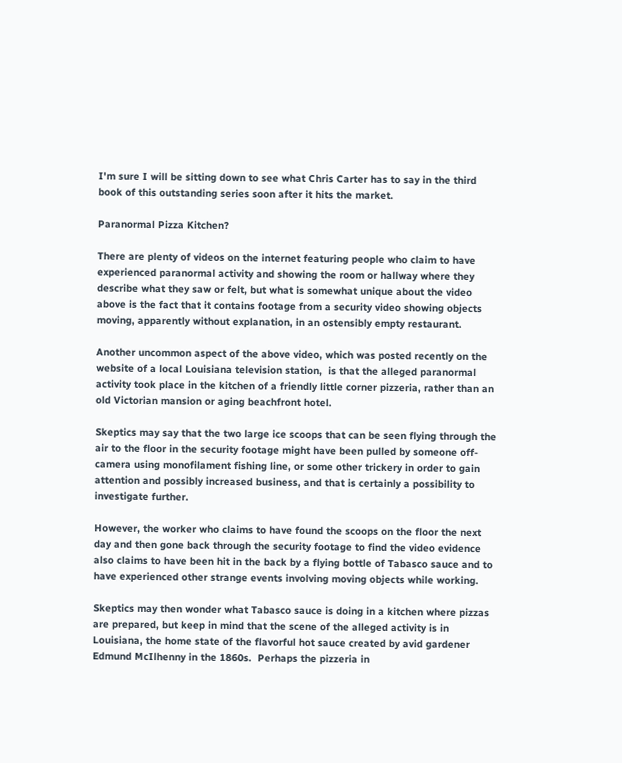I'm sure I will be sitting down to see what Chris Carter has to say in the third book of this outstanding series soon after it hits the market.

Paranormal Pizza Kitchen?

There are plenty of videos on the internet featuring people who claim to have experienced paranormal activity and showing the room or hallway where they describe what they saw or felt, but what is somewhat unique about the video above is the fact that it contains footage from a security video showing objects moving, apparently without explanation, in an ostensibly empty restaurant.

Another uncommon aspect of the above video, which was posted recently on the website of a local Louisiana television station,  is that the alleged paranormal activity took place in the kitchen of a friendly little corner pizzeria, rather than an old Victorian mansion or aging beachfront hotel.

Skeptics may say that the two large ice scoops that can be seen flying through the air to the floor in the security footage might have been pulled by someone off-camera using monofilament fishing line, or some other trickery in order to gain attention and possibly increased business, and that is certainly a possibility to investigate further.

However, the worker who claims to have found the scoops on the floor the next day and then gone back through the security footage to find the video evidence also claims to have been hit in the back by a flying bottle of Tabasco sauce and to have experienced other strange events involving moving objects while working.

Skeptics may then wonder what Tabasco sauce is doing in a kitchen where pizzas are prepared, but keep in mind that the scene of the alleged activity is in Louisiana, the home state of the flavorful hot sauce created by avid gardener Edmund McIlhenny in the 1860s.  Perhaps the pizzeria in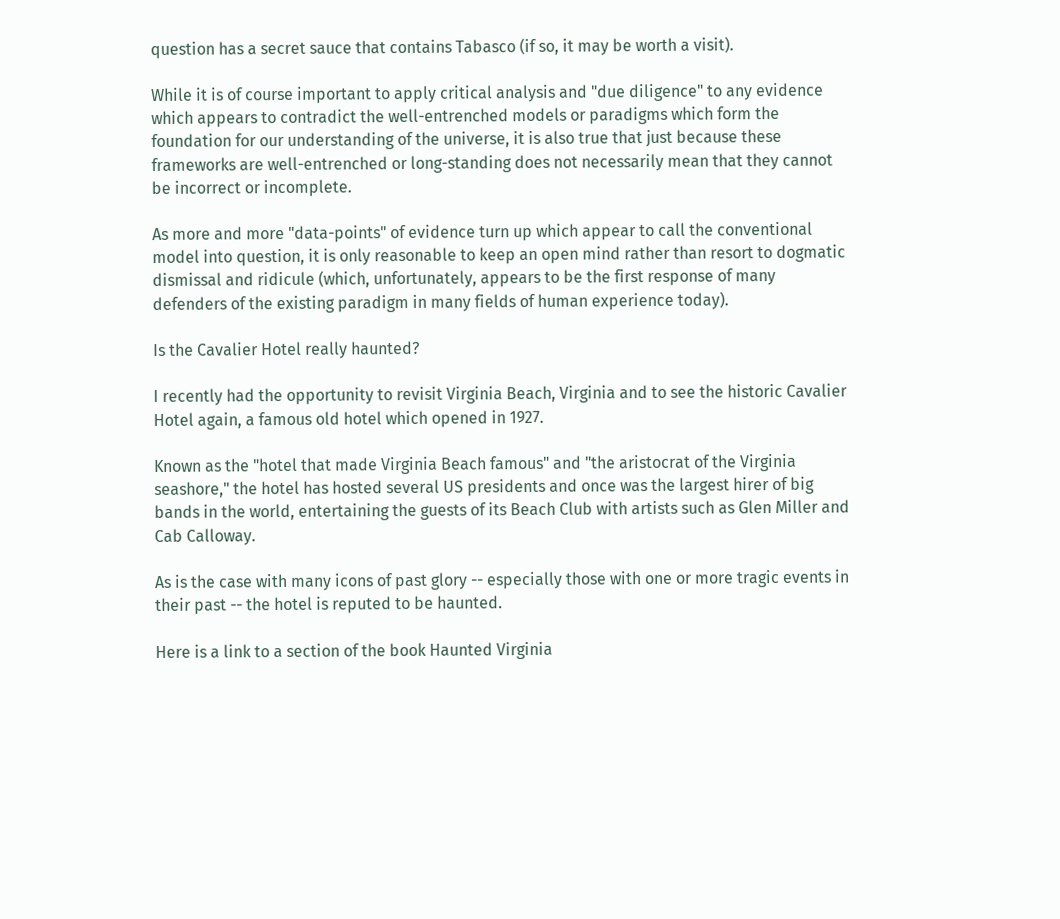question has a secret sauce that contains Tabasco (if so, it may be worth a visit).

While it is of course important to apply critical analysis and "due diligence" to any evidence which appears to contradict the well-entrenched models or paradigms which form the foundation for our understanding of the universe, it is also true that just because these frameworks are well-entrenched or long-standing does not necessarily mean that they cannot be incorrect or incomplete.

As more and more "data-points" of evidence turn up which appear to call the conventional model into question, it is only reasonable to keep an open mind rather than resort to dogmatic dismissal and ridicule (which, unfortunately, appears to be the first response of many defenders of the existing paradigm in many fields of human experience today).

Is the Cavalier Hotel really haunted?

I recently had the opportunity to revisit Virginia Beach, Virginia and to see the historic Cavalier Hotel again, a famous old hotel which opened in 1927.

Known as the "hotel that made Virginia Beach famous" and "the aristocrat of the Virginia seashore," the hotel has hosted several US presidents and once was the largest hirer of big bands in the world, entertaining the guests of its Beach Club with artists such as Glen Miller and Cab Calloway.

As is the case with many icons of past glory -- especially those with one or more tragic events in their past -- the hotel is reputed to be haunted.

Here is a link to a section of the book Haunted Virginia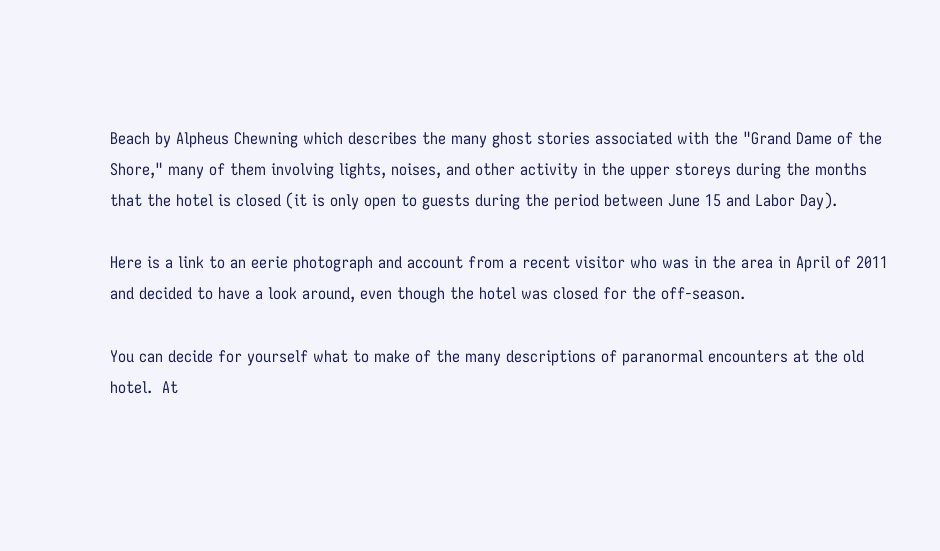Beach by Alpheus Chewning which describes the many ghost stories associated with the "Grand Dame of the Shore," many of them involving lights, noises, and other activity in the upper storeys during the months that the hotel is closed (it is only open to guests during the period between June 15 and Labor Day).

Here is a link to an eerie photograph and account from a recent visitor who was in the area in April of 2011 and decided to have a look around, even though the hotel was closed for the off-season.

You can decide for yourself what to make of the many descriptions of paranormal encounters at the old hotel.  At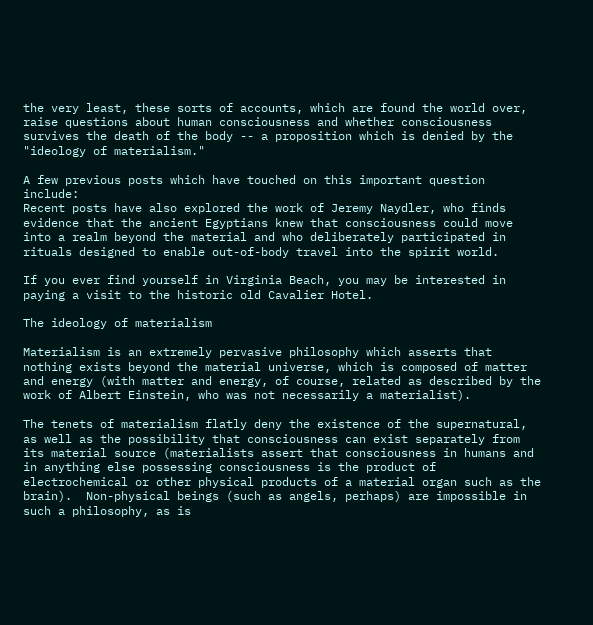the very least, these sorts of accounts, which are found the world over, raise questions about human consciousness and whether consciousness survives the death of the body -- a proposition which is denied by the "ideology of materialism."

A few previous posts which have touched on this important question include:
Recent posts have also explored the work of Jeremy Naydler, who finds evidence that the ancient Egyptians knew that consciousness could move into a realm beyond the material and who deliberately participated in rituals designed to enable out-of-body travel into the spirit world.

If you ever find yourself in Virginia Beach, you may be interested in paying a visit to the historic old Cavalier Hotel.

The ideology of materialism

Materialism is an extremely pervasive philosophy which asserts that nothing exists beyond the material universe, which is composed of matter and energy (with matter and energy, of course, related as described by the work of Albert Einstein, who was not necessarily a materialist).

The tenets of materialism flatly deny the existence of the supernatural, as well as the possibility that consciousness can exist separately from its material source (materialists assert that consciousness in humans and in anything else possessing consciousness is the product of electrochemical or other physical products of a material organ such as the brain).  Non-physical beings (such as angels, perhaps) are impossible in such a philosophy, as is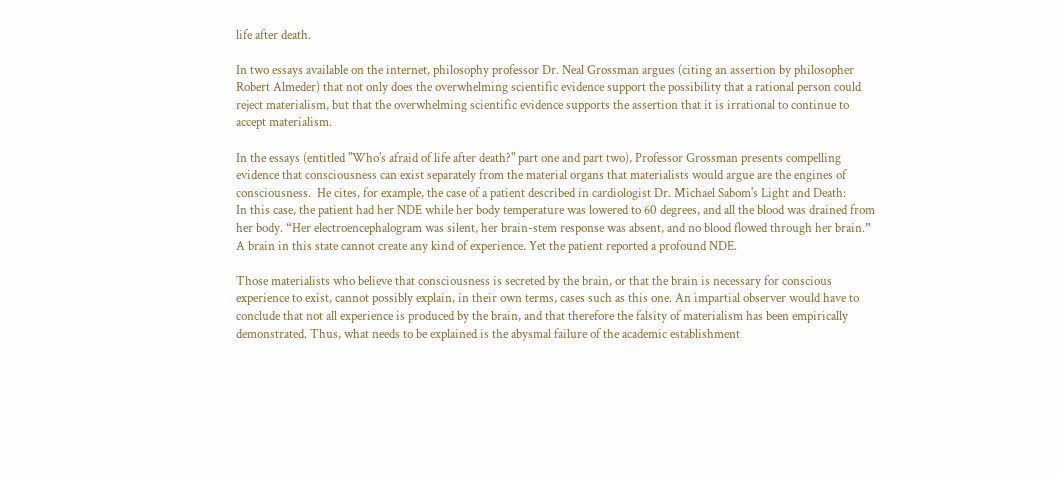life after death.

In two essays available on the internet, philosophy professor Dr. Neal Grossman argues (citing an assertion by philosopher Robert Almeder) that not only does the overwhelming scientific evidence support the possibility that a rational person could reject materialism, but that the overwhelming scientific evidence supports the assertion that it is irrational to continue to accept materialism.

In the essays (entitled "Who's afraid of life after death?" part one and part two), Professor Grossman presents compelling evidence that consciousness can exist separately from the material organs that materialists would argue are the engines of consciousness.  He cites, for example, the case of a patient described in cardiologist Dr. Michael Sabom's Light and Death:
In this case, the patient had her NDE while her body temperature was lowered to 60 degrees, and all the blood was drained from her body. “Her electroencephalogram was silent, her brain-stem response was absent, and no blood flowed through her brain.” A brain in this state cannot create any kind of experience. Yet the patient reported a profound NDE.

Those materialists who believe that consciousness is secreted by the brain, or that the brain is necessary for conscious experience to exist, cannot possibly explain, in their own terms, cases such as this one. An impartial observer would have to conclude that not all experience is produced by the brain, and that therefore the falsity of materialism has been empirically demonstrated. Thus, what needs to be explained is the abysmal failure of the academic establishment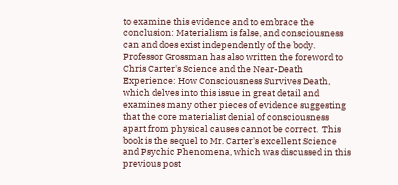to examine this evidence and to embrace the conclusion: Materialism is false, and consciousness can and does exist independently of the body.
Professor Grossman has also written the foreword to Chris Carter's Science and the Near-Death Experience: How Consciousness Survives Death, which delves into this issue in great detail and examines many other pieces of evidence suggesting that the core materialist denial of consciousness apart from physical causes cannot be correct.  This book is the sequel to Mr. Carter's excellent Science and Psychic Phenomena, which was discussed in this previous post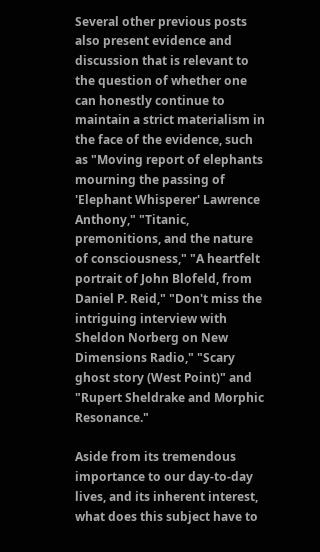Several other previous posts also present evidence and discussion that is relevant to the question of whether one can honestly continue to maintain a strict materialism in the face of the evidence, such as "Moving report of elephants mourning the passing of 'Elephant Whisperer' Lawrence Anthony," "Titanic, premonitions, and the nature of consciousness," "A heartfelt portrait of John Blofeld, from Daniel P. Reid," "Don't miss the intriguing interview with Sheldon Norberg on New Dimensions Radio," "Scary ghost story (West Point)" and  "Rupert Sheldrake and Morphic Resonance."

Aside from its tremendous importance to our day-to-day lives, and its inherent interest, what does this subject have to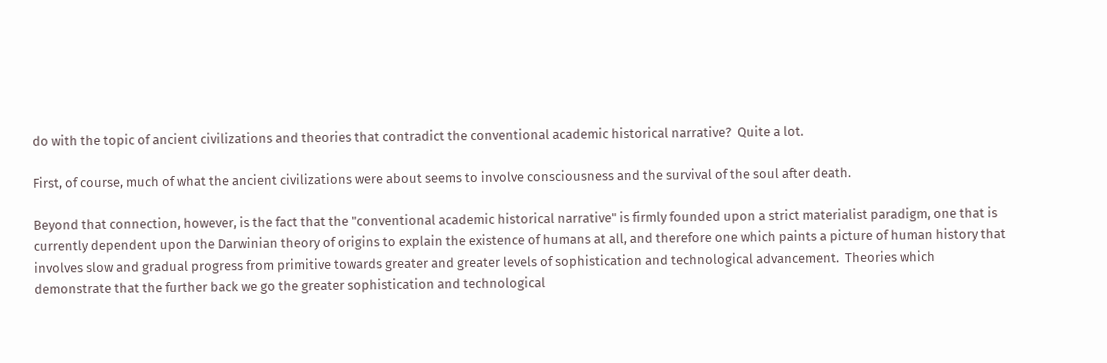do with the topic of ancient civilizations and theories that contradict the conventional academic historical narrative?  Quite a lot.

First, of course, much of what the ancient civilizations were about seems to involve consciousness and the survival of the soul after death.

Beyond that connection, however, is the fact that the "conventional academic historical narrative" is firmly founded upon a strict materialist paradigm, one that is currently dependent upon the Darwinian theory of origins to explain the existence of humans at all, and therefore one which paints a picture of human history that involves slow and gradual progress from primitive towards greater and greater levels of sophistication and technological advancement.  Theories which demonstrate that the further back we go the greater sophistication and technological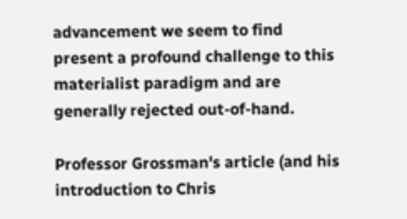advancement we seem to find present a profound challenge to this materialist paradigm and are generally rejected out-of-hand.

Professor Grossman's article (and his introduction to Chris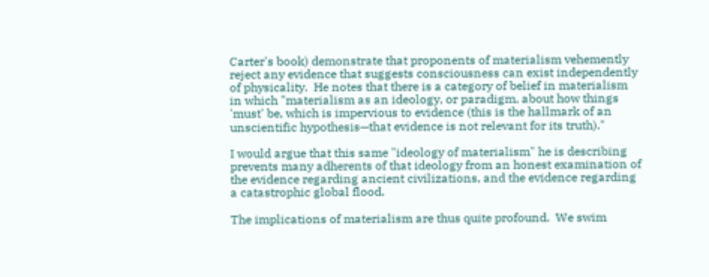Carter's book) demonstrate that proponents of materialism vehemently reject any evidence that suggests consciousness can exist independently of physicality.  He notes that there is a category of belief in materialism in which "materialism as an ideology, or paradigm, about how things 'must' be, which is impervious to evidence (this is the hallmark of an unscientific hypothesis—that evidence is not relevant for its truth)."

I would argue that this same "ideology of materialism" he is describing prevents many adherents of that ideology from an honest examination of the evidence regarding ancient civilizations, and the evidence regarding a catastrophic global flood.

The implications of materialism are thus quite profound.  We swim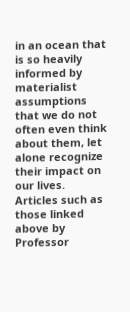in an ocean that is so heavily informed by materialist assumptions that we do not often even think about them, let alone recognize their impact on our lives.  Articles such as those linked above by Professor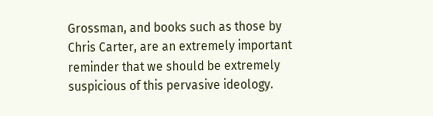Grossman, and books such as those by Chris Carter, are an extremely important reminder that we should be extremely suspicious of this pervasive ideology.